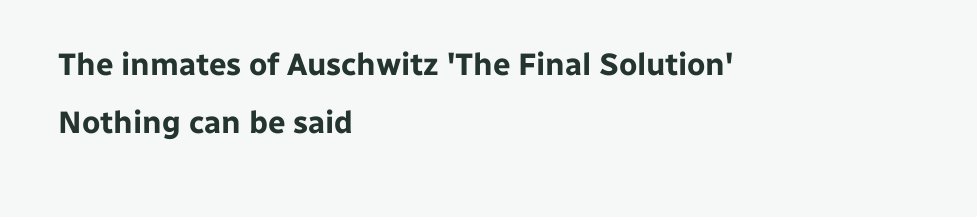The inmates of Auschwitz 'The Final Solution'
Nothing can be said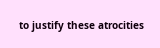to justify these atrocities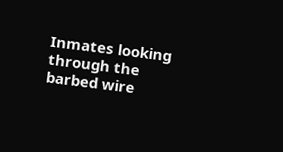Inmates looking through the barbed wire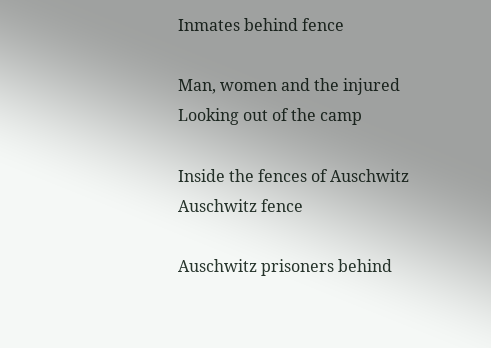Inmates behind fence

Man, women and the injured
Looking out of the camp

Inside the fences of Auschwitz
Auschwitz fence

Auschwitz prisoners behind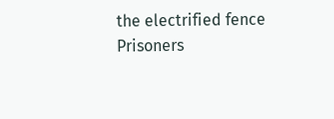the electrified fence
Prisoners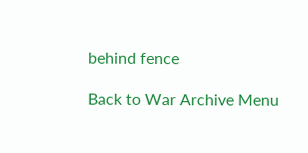behind fence

Back to War Archive Menu